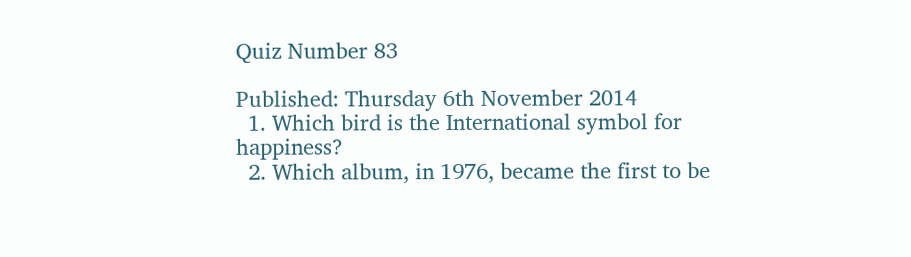Quiz Number 83

Published: Thursday 6th November 2014
  1. Which bird is the International symbol for happiness?
  2. Which album, in 1976, became the first to be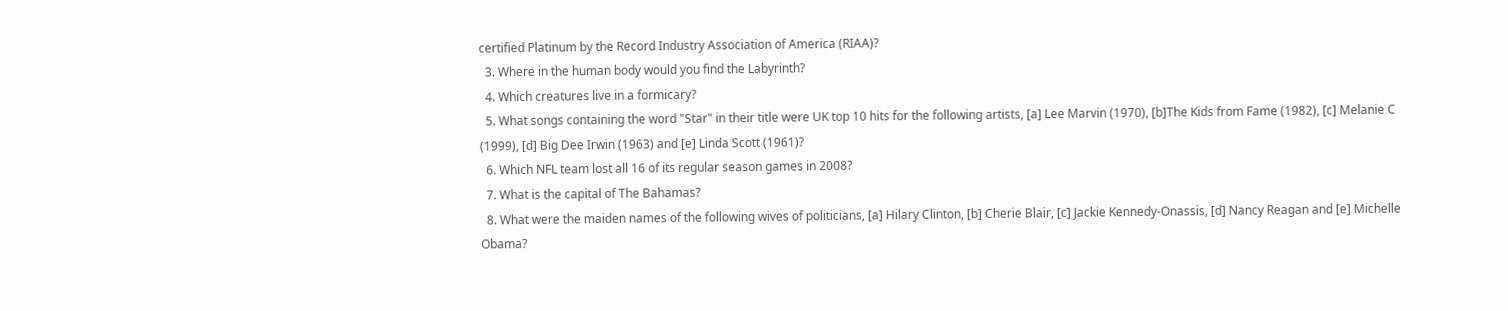certified Platinum by the Record Industry Association of America (RIAA)?
  3. Where in the human body would you find the Labyrinth?
  4. Which creatures live in a formicary?
  5. What songs containing the word "Star" in their title were UK top 10 hits for the following artists, [a] Lee Marvin (1970), [b]The Kids from Fame (1982), [c] Melanie C (1999), [d] Big Dee Irwin (1963) and [e] Linda Scott (1961)?
  6. Which NFL team lost all 16 of its regular season games in 2008?
  7. What is the capital of The Bahamas?
  8. What were the maiden names of the following wives of politicians, [a] Hilary Clinton, [b] Cherie Blair, [c] Jackie Kennedy-Onassis, [d] Nancy Reagan and [e] Michelle Obama?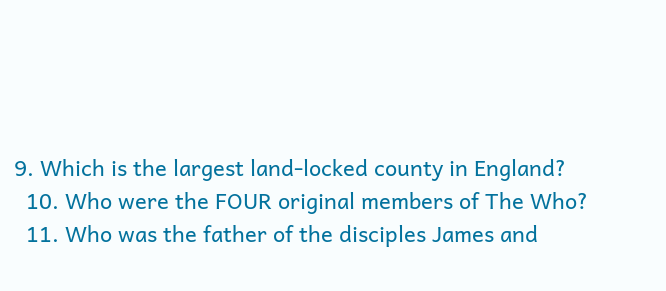9. Which is the largest land-locked county in England?
  10. Who were the FOUR original members of The Who?
  11. Who was the father of the disciples James and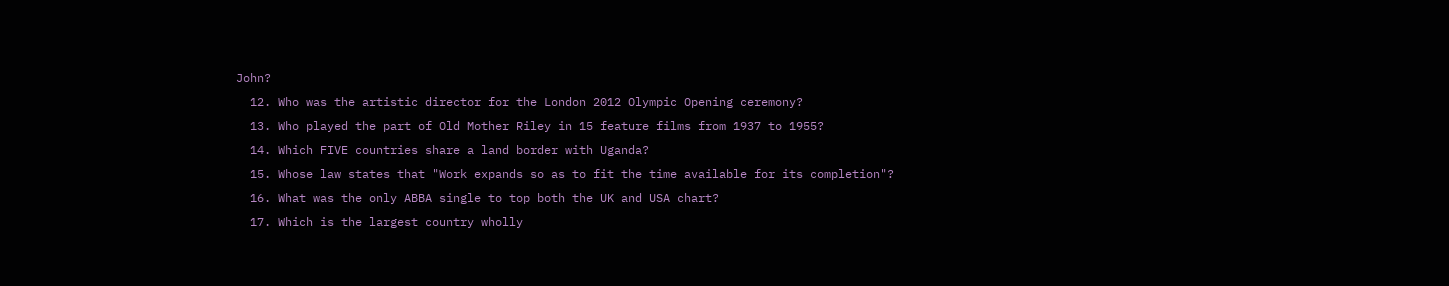John?
  12. Who was the artistic director for the London 2012 Olympic Opening ceremony?
  13. Who played the part of Old Mother Riley in 15 feature films from 1937 to 1955?
  14. Which FIVE countries share a land border with Uganda?
  15. Whose law states that "Work expands so as to fit the time available for its completion"?
  16. What was the only ABBA single to top both the UK and USA chart?
  17. Which is the largest country wholly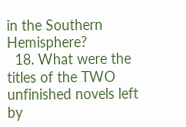in the Southern Hemisphere?
  18. What were the titles of the TWO unfinished novels left by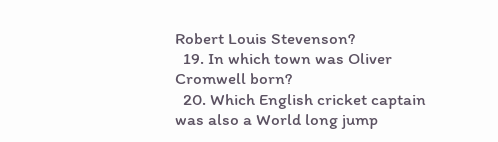Robert Louis Stevenson?
  19. In which town was Oliver Cromwell born?
  20. Which English cricket captain was also a World long jump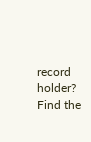record holder?
Find the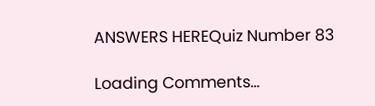ANSWERS HEREQuiz Number 83

Loading Comments...